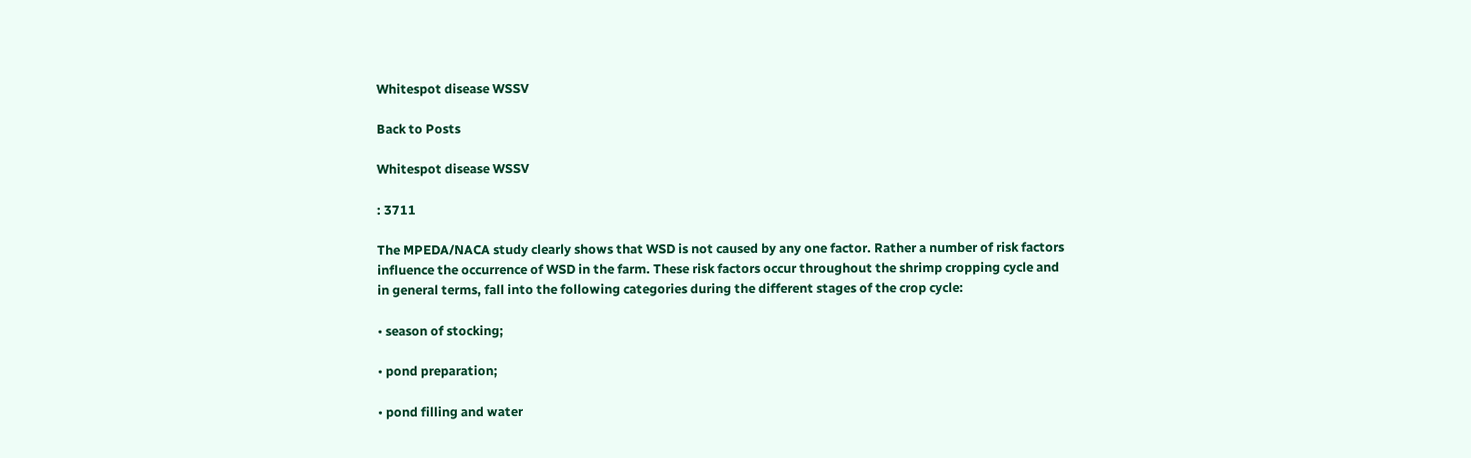Whitespot disease WSSV

Back to Posts

Whitespot disease WSSV

: 3711

The MPEDA/NACA study clearly shows that WSD is not caused by any one factor. Rather a number of risk factors influence the occurrence of WSD in the farm. These risk factors occur throughout the shrimp cropping cycle and in general terms, fall into the following categories during the different stages of the crop cycle:

• season of stocking;

• pond preparation;

• pond filling and water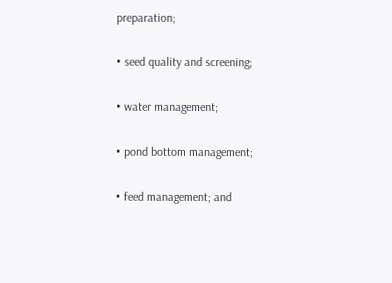preparation;

• seed quality and screening;

• water management;

• pond bottom management;

• feed management; and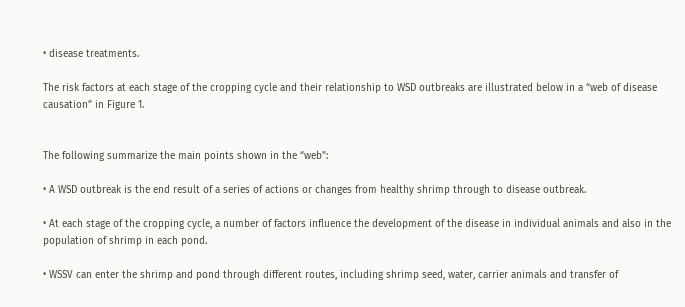• disease treatments.

The risk factors at each stage of the cropping cycle and their relationship to WSD outbreaks are illustrated below in a “web of disease causation” in Figure 1.


The following summarize the main points shown in the “web”:

• A WSD outbreak is the end result of a series of actions or changes from healthy shrimp through to disease outbreak.

• At each stage of the cropping cycle, a number of factors influence the development of the disease in individual animals and also in the population of shrimp in each pond.

• WSSV can enter the shrimp and pond through different routes, including shrimp seed, water, carrier animals and transfer of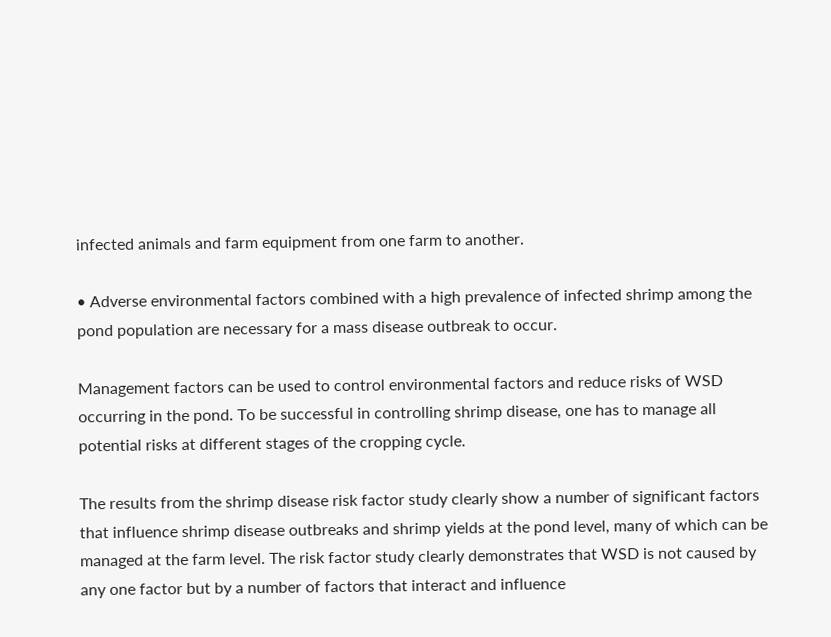infected animals and farm equipment from one farm to another.

• Adverse environmental factors combined with a high prevalence of infected shrimp among the pond population are necessary for a mass disease outbreak to occur.

Management factors can be used to control environmental factors and reduce risks of WSD occurring in the pond. To be successful in controlling shrimp disease, one has to manage all potential risks at different stages of the cropping cycle.

The results from the shrimp disease risk factor study clearly show a number of significant factors that influence shrimp disease outbreaks and shrimp yields at the pond level, many of which can be managed at the farm level. The risk factor study clearly demonstrates that WSD is not caused by any one factor but by a number of factors that interact and influence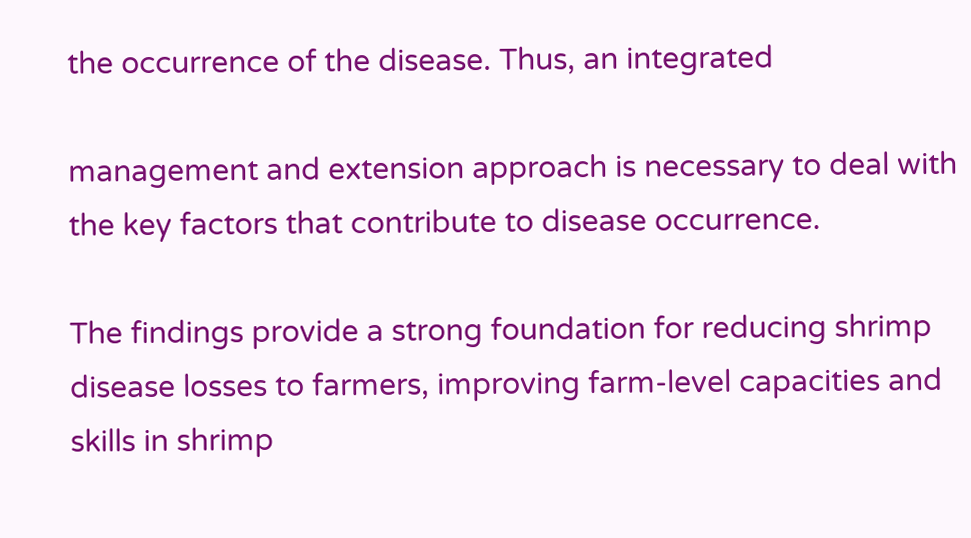the occurrence of the disease. Thus, an integrated

management and extension approach is necessary to deal with the key factors that contribute to disease occurrence.

The findings provide a strong foundation for reducing shrimp disease losses to farmers, improving farm-level capacities and skills in shrimp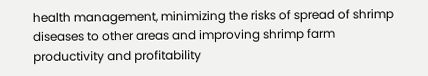health management, minimizing the risks of spread of shrimp diseases to other areas and improving shrimp farm productivity and profitability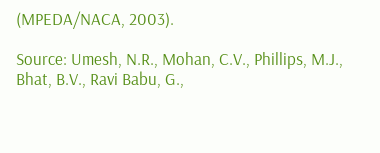(MPEDA/NACA, 2003).

Source: Umesh, N.R., Mohan, C.V., Phillips, M.J., Bhat, B.V., Ravi Babu, G.,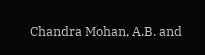Chandra Mohan, A.B. and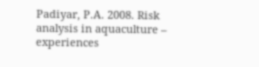Padiyar, P.A. 2008. Risk analysis in aquaculture – experiences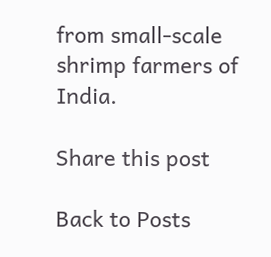from small-scale shrimp farmers of India.

Share this post

Back to Posts